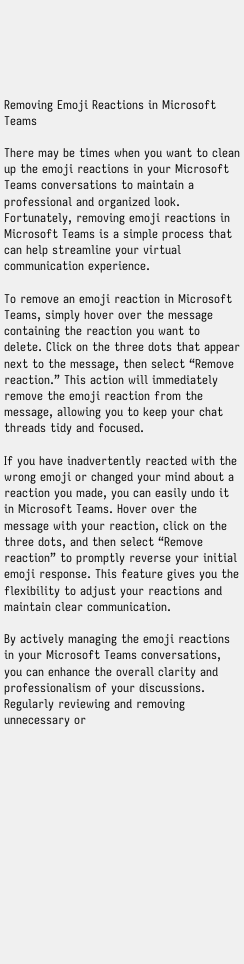Removing Emoji Reactions in Microsoft Teams

There may be times when you want to clean up the emoji reactions in your Microsoft Teams conversations to maintain a professional and organized look. Fortunately, removing emoji reactions in Microsoft Teams is a simple process that can help streamline your virtual communication experience.

To remove an emoji reaction in Microsoft Teams, simply hover over the message containing the reaction you want to delete. Click on the three dots that appear next to the message, then select “Remove reaction.” This action will immediately remove the emoji reaction from the message, allowing you to keep your chat threads tidy and focused.

If you have inadvertently reacted with the wrong emoji or changed your mind about a reaction you made, you can easily undo it in Microsoft Teams. Hover over the message with your reaction, click on the three dots, and then select “Remove reaction” to promptly reverse your initial emoji response. This feature gives you the flexibility to adjust your reactions and maintain clear communication.

By actively managing the emoji reactions in your Microsoft Teams conversations, you can enhance the overall clarity and professionalism of your discussions. Regularly reviewing and removing unnecessary or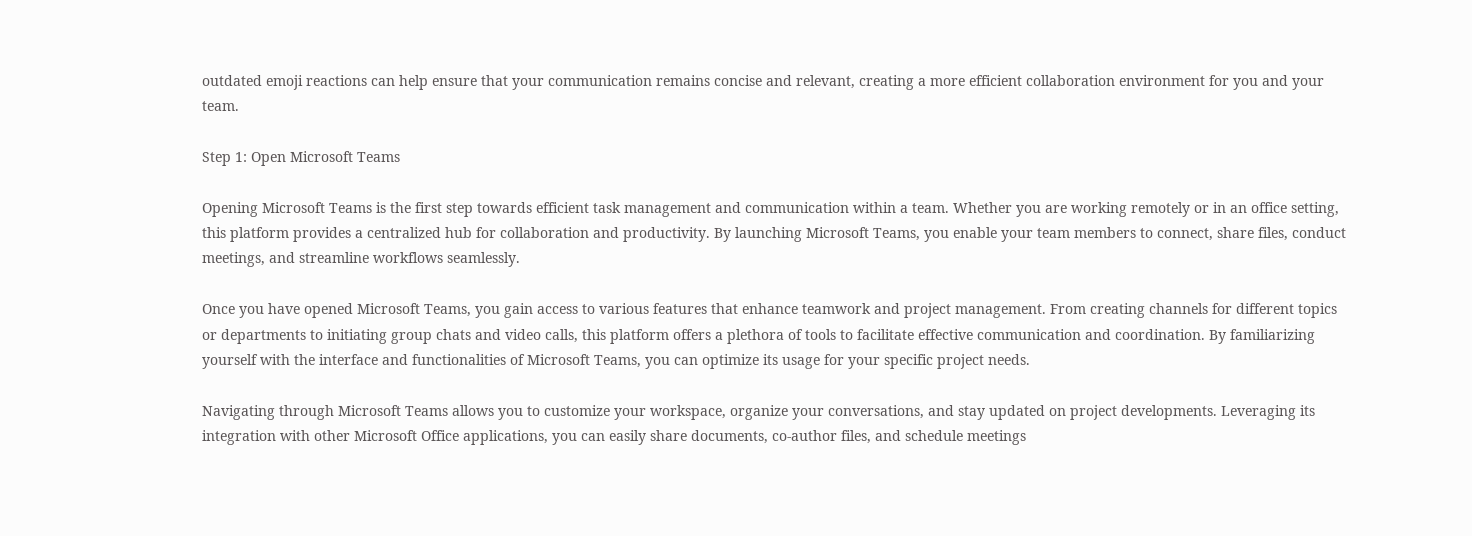outdated emoji reactions can help ensure that your communication remains concise and relevant, creating a more efficient collaboration environment for you and your team.

Step 1: Open Microsoft Teams

Opening Microsoft Teams is the first step towards efficient task management and communication within a team. Whether you are working remotely or in an office setting, this platform provides a centralized hub for collaboration and productivity. By launching Microsoft Teams, you enable your team members to connect, share files, conduct meetings, and streamline workflows seamlessly.

Once you have opened Microsoft Teams, you gain access to various features that enhance teamwork and project management. From creating channels for different topics or departments to initiating group chats and video calls, this platform offers a plethora of tools to facilitate effective communication and coordination. By familiarizing yourself with the interface and functionalities of Microsoft Teams, you can optimize its usage for your specific project needs.

Navigating through Microsoft Teams allows you to customize your workspace, organize your conversations, and stay updated on project developments. Leveraging its integration with other Microsoft Office applications, you can easily share documents, co-author files, and schedule meetings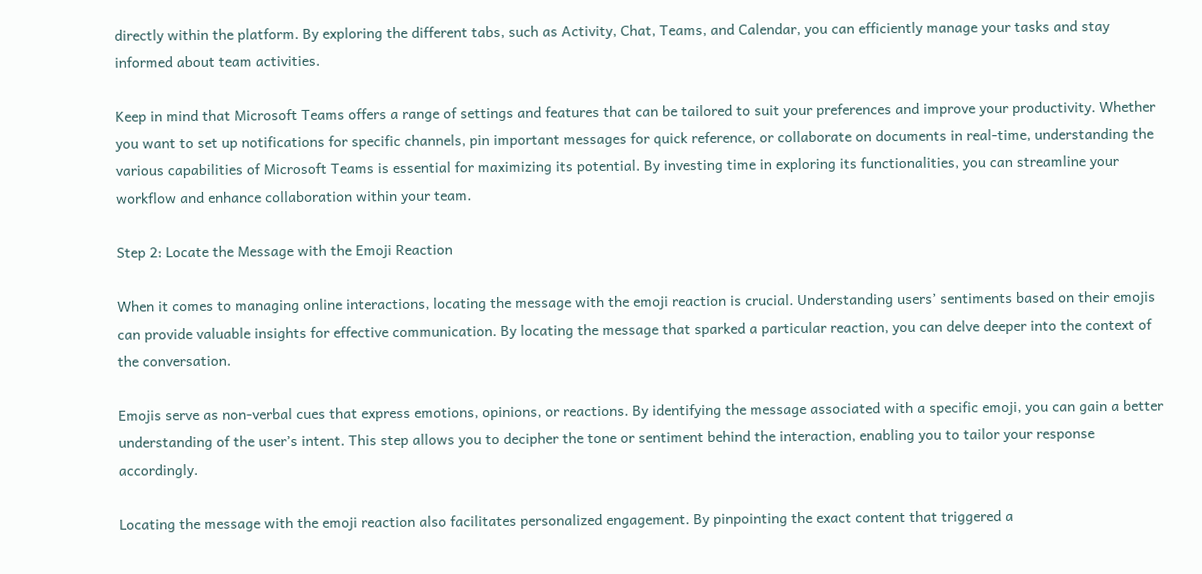directly within the platform. By exploring the different tabs, such as Activity, Chat, Teams, and Calendar, you can efficiently manage your tasks and stay informed about team activities.

Keep in mind that Microsoft Teams offers a range of settings and features that can be tailored to suit your preferences and improve your productivity. Whether you want to set up notifications for specific channels, pin important messages for quick reference, or collaborate on documents in real-time, understanding the various capabilities of Microsoft Teams is essential for maximizing its potential. By investing time in exploring its functionalities, you can streamline your workflow and enhance collaboration within your team.

Step 2: Locate the Message with the Emoji Reaction

When it comes to managing online interactions, locating the message with the emoji reaction is crucial. Understanding users’ sentiments based on their emojis can provide valuable insights for effective communication. By locating the message that sparked a particular reaction, you can delve deeper into the context of the conversation.

Emojis serve as non-verbal cues that express emotions, opinions, or reactions. By identifying the message associated with a specific emoji, you can gain a better understanding of the user’s intent. This step allows you to decipher the tone or sentiment behind the interaction, enabling you to tailor your response accordingly.

Locating the message with the emoji reaction also facilitates personalized engagement. By pinpointing the exact content that triggered a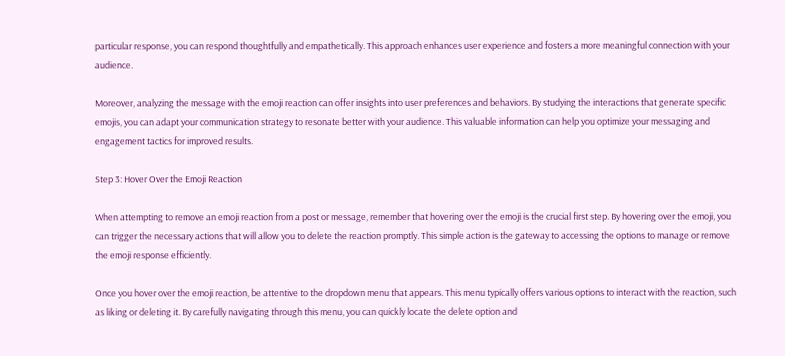particular response, you can respond thoughtfully and empathetically. This approach enhances user experience and fosters a more meaningful connection with your audience.

Moreover, analyzing the message with the emoji reaction can offer insights into user preferences and behaviors. By studying the interactions that generate specific emojis, you can adapt your communication strategy to resonate better with your audience. This valuable information can help you optimize your messaging and engagement tactics for improved results.

Step 3: Hover Over the Emoji Reaction

When attempting to remove an emoji reaction from a post or message, remember that hovering over the emoji is the crucial first step. By hovering over the emoji, you can trigger the necessary actions that will allow you to delete the reaction promptly. This simple action is the gateway to accessing the options to manage or remove the emoji response efficiently.

Once you hover over the emoji reaction, be attentive to the dropdown menu that appears. This menu typically offers various options to interact with the reaction, such as liking or deleting it. By carefully navigating through this menu, you can quickly locate the delete option and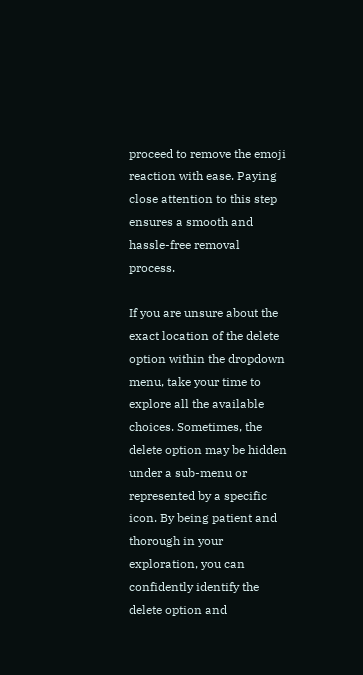proceed to remove the emoji reaction with ease. Paying close attention to this step ensures a smooth and hassle-free removal process.

If you are unsure about the exact location of the delete option within the dropdown menu, take your time to explore all the available choices. Sometimes, the delete option may be hidden under a sub-menu or represented by a specific icon. By being patient and thorough in your exploration, you can confidently identify the delete option and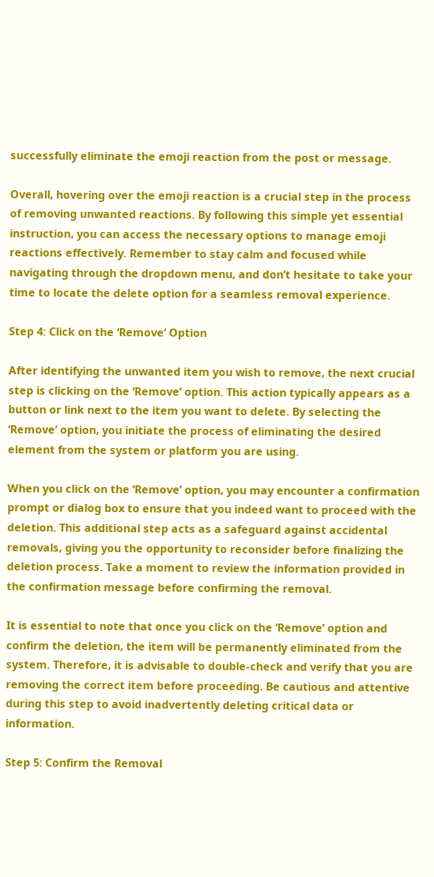successfully eliminate the emoji reaction from the post or message.

Overall, hovering over the emoji reaction is a crucial step in the process of removing unwanted reactions. By following this simple yet essential instruction, you can access the necessary options to manage emoji reactions effectively. Remember to stay calm and focused while navigating through the dropdown menu, and don’t hesitate to take your time to locate the delete option for a seamless removal experience.

Step 4: Click on the ‘Remove’ Option

After identifying the unwanted item you wish to remove, the next crucial step is clicking on the ‘Remove’ option. This action typically appears as a button or link next to the item you want to delete. By selecting the ‘Remove’ option, you initiate the process of eliminating the desired element from the system or platform you are using.

When you click on the ‘Remove’ option, you may encounter a confirmation prompt or dialog box to ensure that you indeed want to proceed with the deletion. This additional step acts as a safeguard against accidental removals, giving you the opportunity to reconsider before finalizing the deletion process. Take a moment to review the information provided in the confirmation message before confirming the removal.

It is essential to note that once you click on the ‘Remove’ option and confirm the deletion, the item will be permanently eliminated from the system. Therefore, it is advisable to double-check and verify that you are removing the correct item before proceeding. Be cautious and attentive during this step to avoid inadvertently deleting critical data or information.

Step 5: Confirm the Removal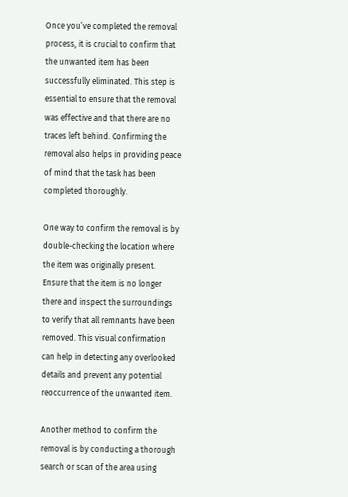Once you’ve completed the removal process, it is crucial to confirm that the unwanted item has been successfully eliminated. This step is essential to ensure that the removal was effective and that there are no traces left behind. Confirming the removal also helps in providing peace of mind that the task has been completed thoroughly.

One way to confirm the removal is by double-checking the location where the item was originally present. Ensure that the item is no longer there and inspect the surroundings to verify that all remnants have been removed. This visual confirmation can help in detecting any overlooked details and prevent any potential reoccurrence of the unwanted item.

Another method to confirm the removal is by conducting a thorough search or scan of the area using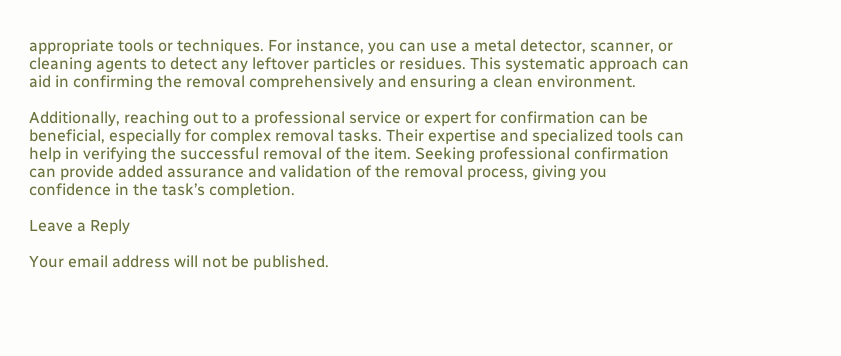appropriate tools or techniques. For instance, you can use a metal detector, scanner, or cleaning agents to detect any leftover particles or residues. This systematic approach can aid in confirming the removal comprehensively and ensuring a clean environment.

Additionally, reaching out to a professional service or expert for confirmation can be beneficial, especially for complex removal tasks. Their expertise and specialized tools can help in verifying the successful removal of the item. Seeking professional confirmation can provide added assurance and validation of the removal process, giving you confidence in the task’s completion.

Leave a Reply

Your email address will not be published.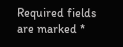Required fields are marked *